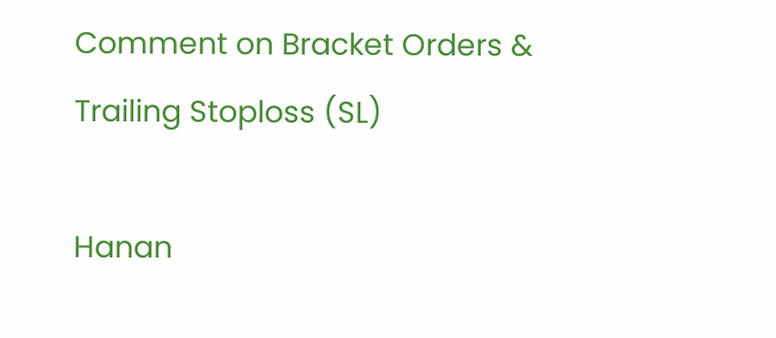Comment on Bracket Orders & Trailing Stoploss (SL)

Hanan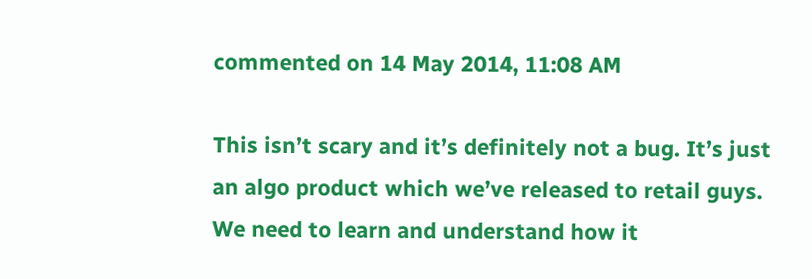commented on 14 May 2014, 11:08 AM

This isn’t scary and it’s definitely not a bug. It’s just an algo product which we’ve released to retail guys. We need to learn and understand how it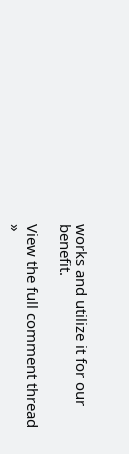works and utilize it for our benefit.

View the full comment thread »